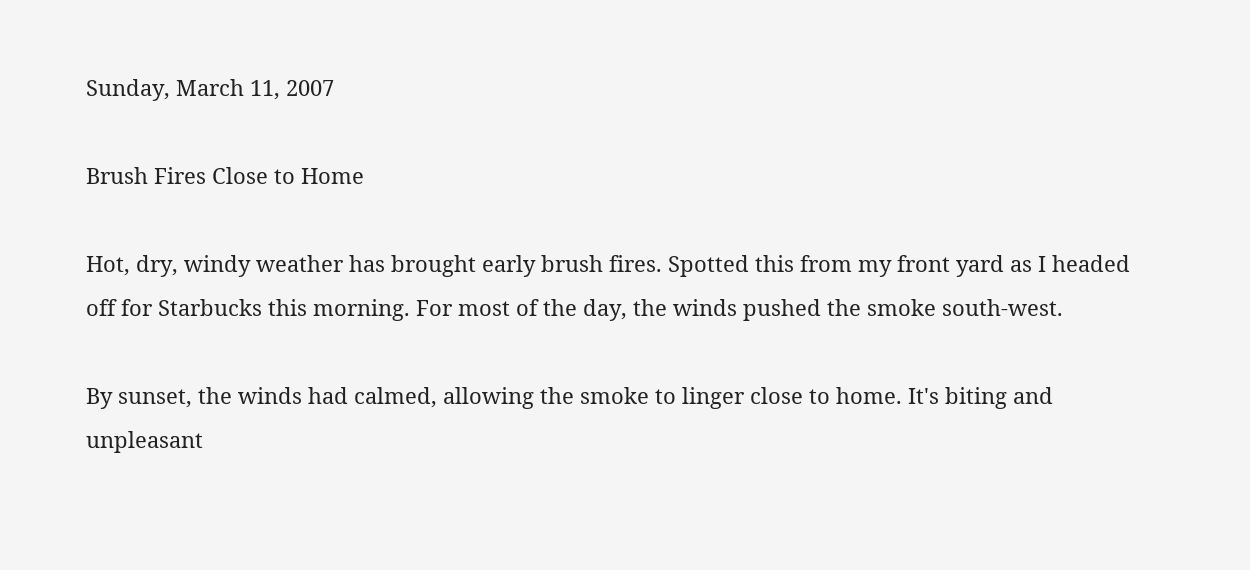Sunday, March 11, 2007

Brush Fires Close to Home

Hot, dry, windy weather has brought early brush fires. Spotted this from my front yard as I headed off for Starbucks this morning. For most of the day, the winds pushed the smoke south-west.

By sunset, the winds had calmed, allowing the smoke to linger close to home. It's biting and unpleasant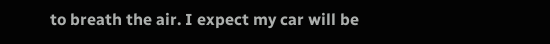to breath the air. I expect my car will be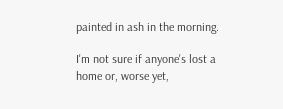painted in ash in the morning.

I'm not sure if anyone's lost a home or, worse yet,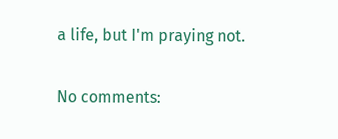a life, but I'm praying not.

No comments: